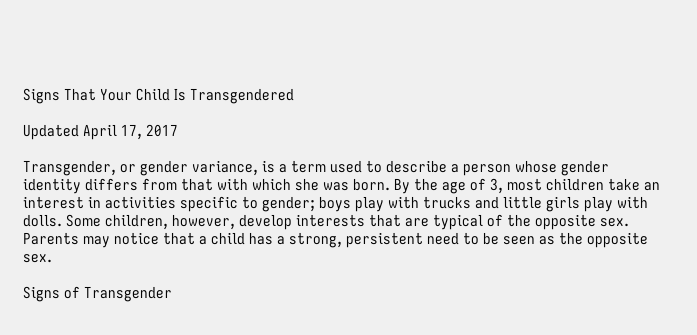Signs That Your Child Is Transgendered

Updated April 17, 2017

Transgender, or gender variance, is a term used to describe a person whose gender identity differs from that with which she was born. By the age of 3, most children take an interest in activities specific to gender; boys play with trucks and little girls play with dolls. Some children, however, develop interests that are typical of the opposite sex. Parents may notice that a child has a strong, persistent need to be seen as the opposite sex.

Signs of Transgender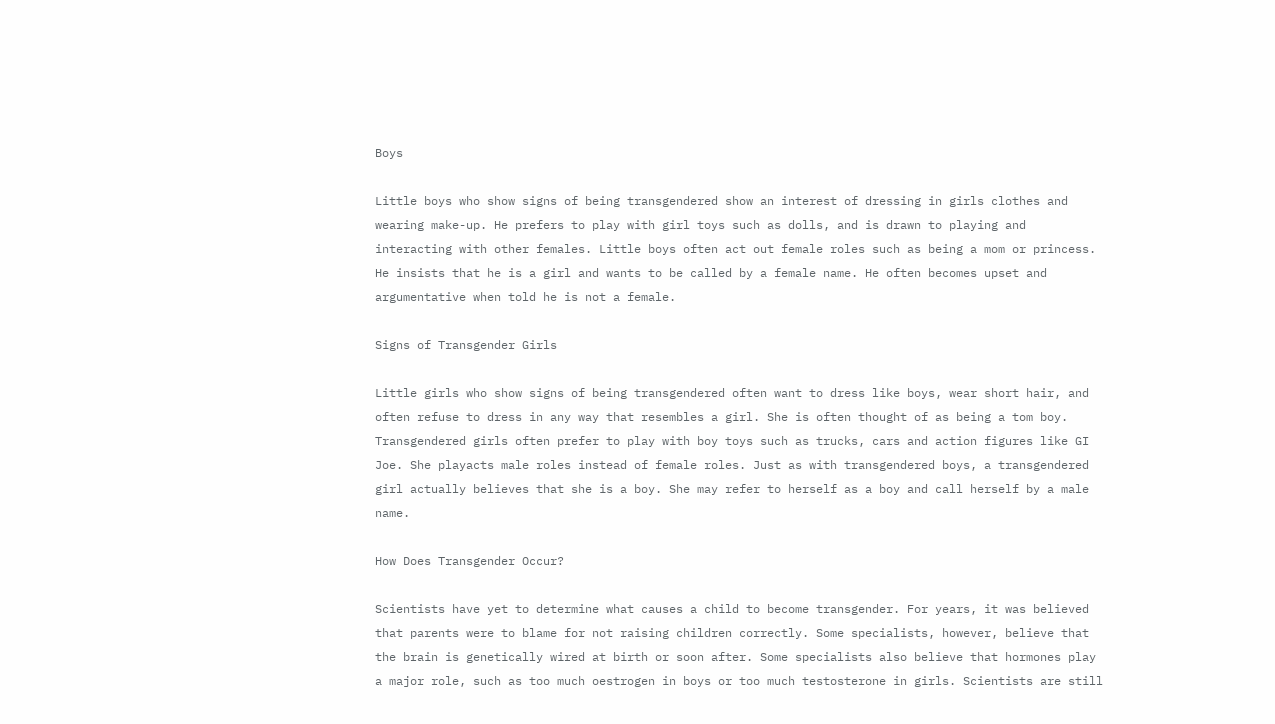Boys

Little boys who show signs of being transgendered show an interest of dressing in girls clothes and wearing make-up. He prefers to play with girl toys such as dolls, and is drawn to playing and interacting with other females. Little boys often act out female roles such as being a mom or princess. He insists that he is a girl and wants to be called by a female name. He often becomes upset and argumentative when told he is not a female.

Signs of Transgender Girls

Little girls who show signs of being transgendered often want to dress like boys, wear short hair, and often refuse to dress in any way that resembles a girl. She is often thought of as being a tom boy. Transgendered girls often prefer to play with boy toys such as trucks, cars and action figures like GI Joe. She playacts male roles instead of female roles. Just as with transgendered boys, a transgendered girl actually believes that she is a boy. She may refer to herself as a boy and call herself by a male name.

How Does Transgender Occur?

Scientists have yet to determine what causes a child to become transgender. For years, it was believed that parents were to blame for not raising children correctly. Some specialists, however, believe that the brain is genetically wired at birth or soon after. Some specialists also believe that hormones play a major role, such as too much oestrogen in boys or too much testosterone in girls. Scientists are still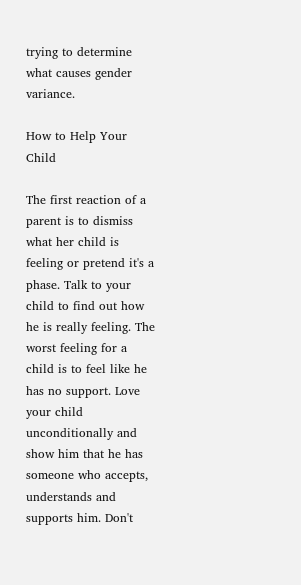trying to determine what causes gender variance.

How to Help Your Child

The first reaction of a parent is to dismiss what her child is feeling or pretend it's a phase. Talk to your child to find out how he is really feeling. The worst feeling for a child is to feel like he has no support. Love your child unconditionally and show him that he has someone who accepts, understands and supports him. Don't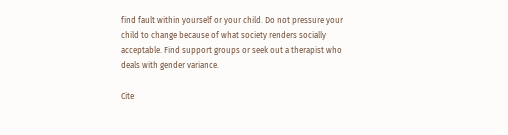find fault within yourself or your child. Do not pressure your child to change because of what society renders socially acceptable. Find support groups or seek out a therapist who deals with gender variance.

Cite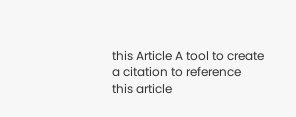this Article A tool to create a citation to reference this article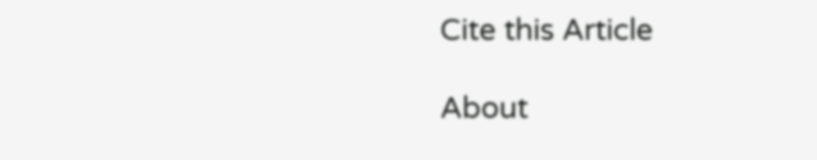Cite this Article

About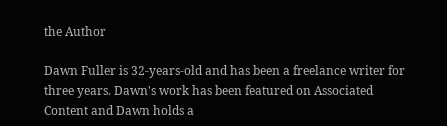the Author

Dawn Fuller is 32-years-old and has been a freelance writer for three years. Dawn's work has been featured on Associated Content and Dawn holds a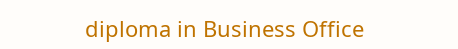diploma in Business Office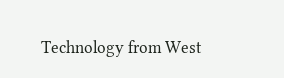Technology from West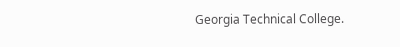Georgia Technical College.